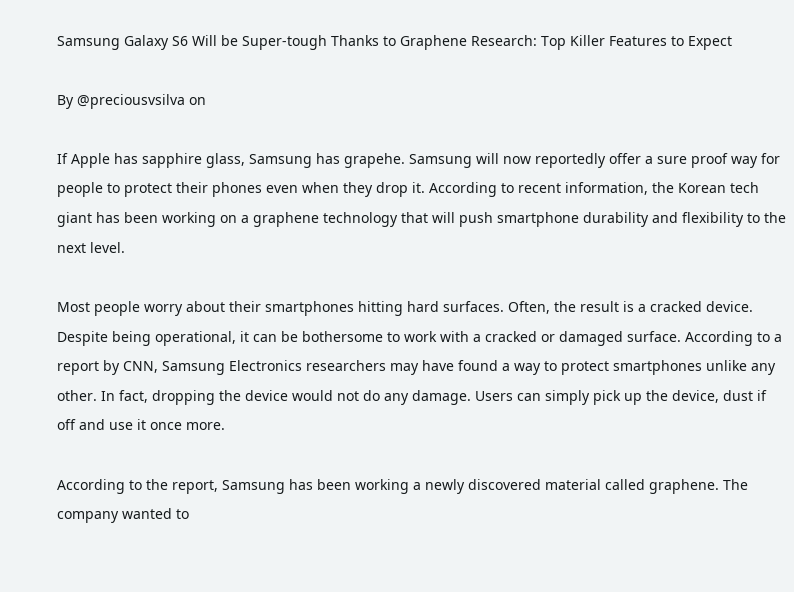Samsung Galaxy S6 Will be Super-tough Thanks to Graphene Research: Top Killer Features to Expect

By @preciousvsilva on

If Apple has sapphire glass, Samsung has grapehe. Samsung will now reportedly offer a sure proof way for people to protect their phones even when they drop it. According to recent information, the Korean tech giant has been working on a graphene technology that will push smartphone durability and flexibility to the next level.

Most people worry about their smartphones hitting hard surfaces. Often, the result is a cracked device. Despite being operational, it can be bothersome to work with a cracked or damaged surface. According to a report by CNN, Samsung Electronics researchers may have found a way to protect smartphones unlike any other. In fact, dropping the device would not do any damage. Users can simply pick up the device, dust if off and use it once more.

According to the report, Samsung has been working a newly discovered material called graphene. The company wanted to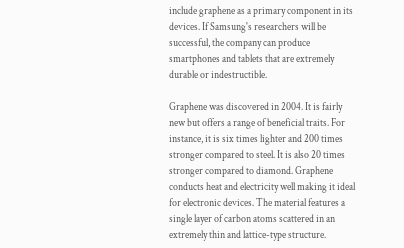include graphene as a primary component in its devices. If Samsung's researchers will be successful, the company can produce smartphones and tablets that are extremely durable or indestructible.

Graphene was discovered in 2004. It is fairly new but offers a range of beneficial traits. For instance, it is six times lighter and 200 times stronger compared to steel. It is also 20 times stronger compared to diamond. Graphene conducts heat and electricity well making it ideal for electronic devices. The material features a single layer of carbon atoms scattered in an extremely thin and lattice-type structure.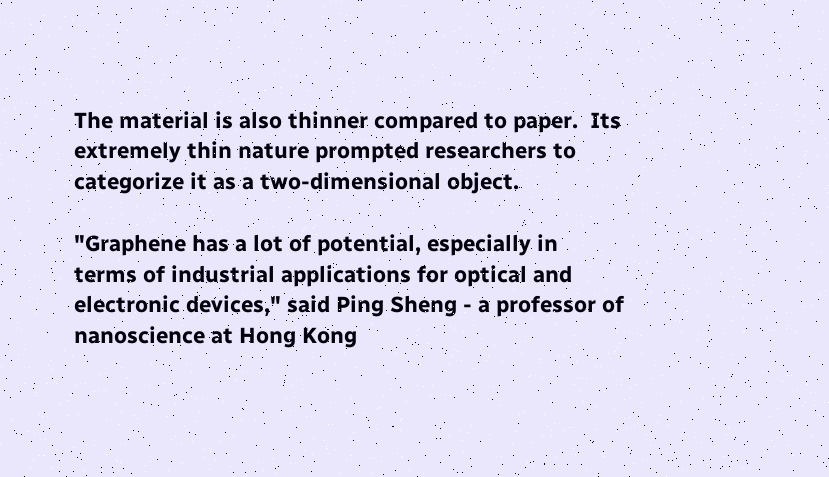The material is also thinner compared to paper.  Its extremely thin nature prompted researchers to categorize it as a two-dimensional object.

"Graphene has a lot of potential, especially in terms of industrial applications for optical and electronic devices," said Ping Sheng - a professor of nanoscience at Hong Kong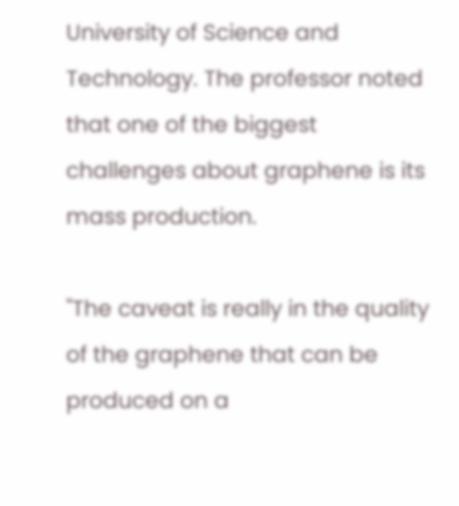University of Science and Technology. The professor noted that one of the biggest challenges about graphene is its mass production.

"The caveat is really in the quality of the graphene that can be produced on a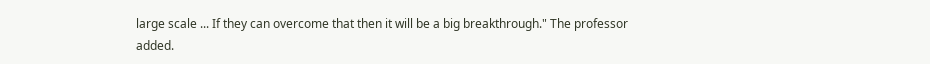large scale ... If they can overcome that then it will be a big breakthrough." The professor added.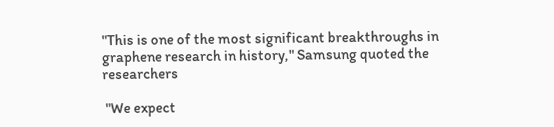"This is one of the most significant breakthroughs in graphene research in history," Samsung quoted the researchers

 "We expect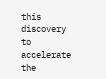this discovery to accelerate the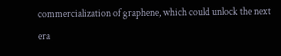commercialization of graphene, which could unlock the next era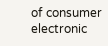of consumer electronic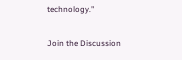technology."

Join the Discussion